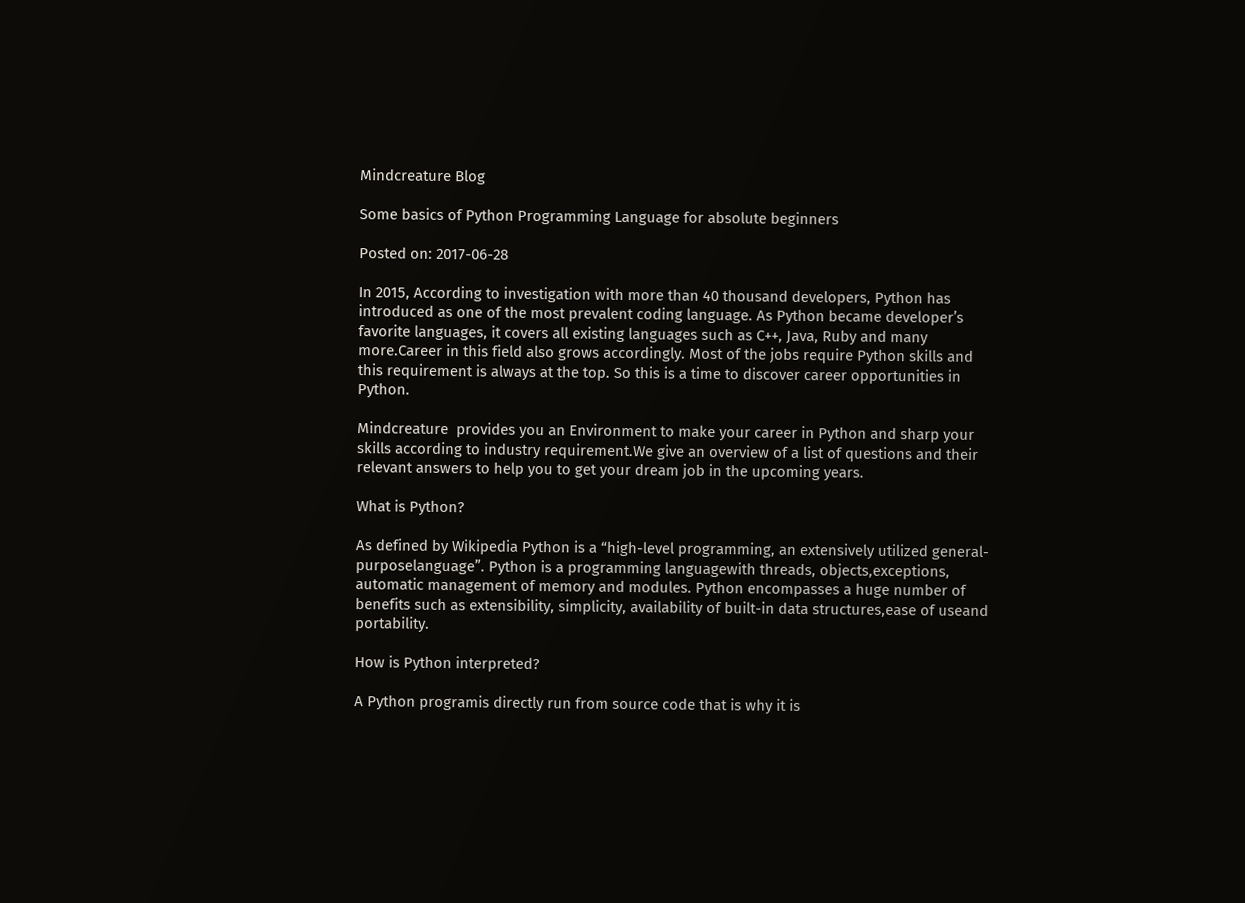Mindcreature Blog

Some basics of Python Programming Language for absolute beginners

Posted on: 2017-06-28

In 2015, According to investigation with more than 40 thousand developers, Python has introduced as one of the most prevalent coding language. As Python became developer’s favorite languages, it covers all existing languages such as C++, Java, Ruby and many more.Career in this field also grows accordingly. Most of the jobs require Python skills and this requirement is always at the top. So this is a time to discover career opportunities in Python.

Mindcreature  provides you an Environment to make your career in Python and sharp your skills according to industry requirement.We give an overview of a list of questions and their relevant answers to help you to get your dream job in the upcoming years.

What is Python?

As defined by Wikipedia Python is a “high-level programming, an extensively utilized general-purposelanguage”. Python is a programming languagewith threads, objects,exceptions, automatic management of memory and modules. Python encompasses a huge number of benefits such as extensibility, simplicity, availability of built-in data structures,ease of useand portability.

How is Python interpreted?

A Python programis directly run from source code that is why it is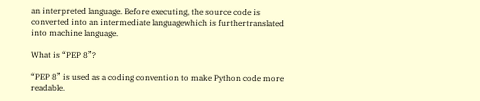an interpreted language. Before executing, the source code is converted into an intermediate languagewhich is furthertranslated into machine language.

What is “PEP 8”?

“PEP 8” is used as a coding convention to make Python code more readable.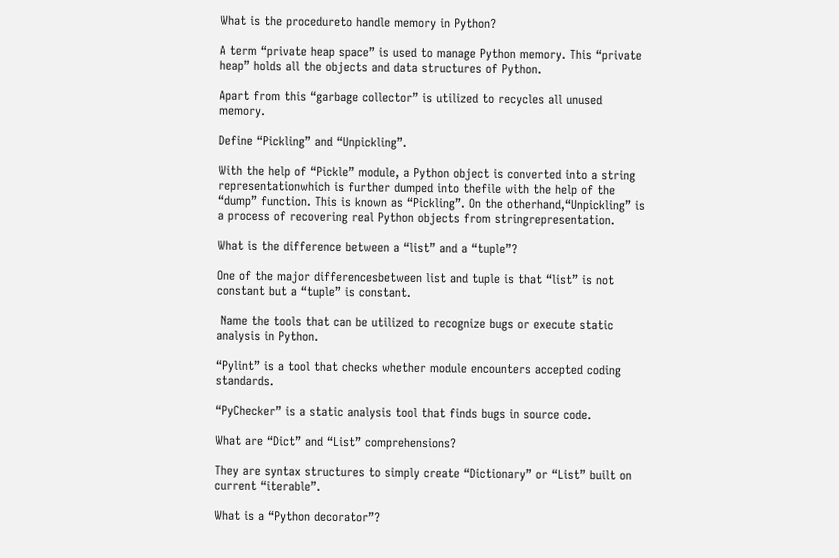What is the procedureto handle memory in Python?

A term “private heap space” is used to manage Python memory. This “private heap” holds all the objects and data structures of Python.

Apart from this “garbage collector” is utilized to recycles all unused memory.

Define “Pickling” and “Unpickling”.

With the help of “Pickle” module, a Python object is converted into a string representationwhich is further dumped into thefile with the help of the “dump” function. This is known as “Pickling”. On the otherhand,“Unpickling” is a process of recovering real Python objects from stringrepresentation.

What is the difference between a “list” and a “tuple”?

One of the major differencesbetween list and tuple is that “list” is not constant but a “tuple” is constant.

 Name the tools that can be utilized to recognize bugs or execute static analysis in Python.

“Pylint” is a tool that checks whether module encounters accepted coding standards.

“PyChecker” is a static analysis tool that finds bugs in source code.

What are “Dict” and “List” comprehensions?

They are syntax structures to simply create “Dictionary” or “List” built on current “iterable”.

What is a “Python decorator”?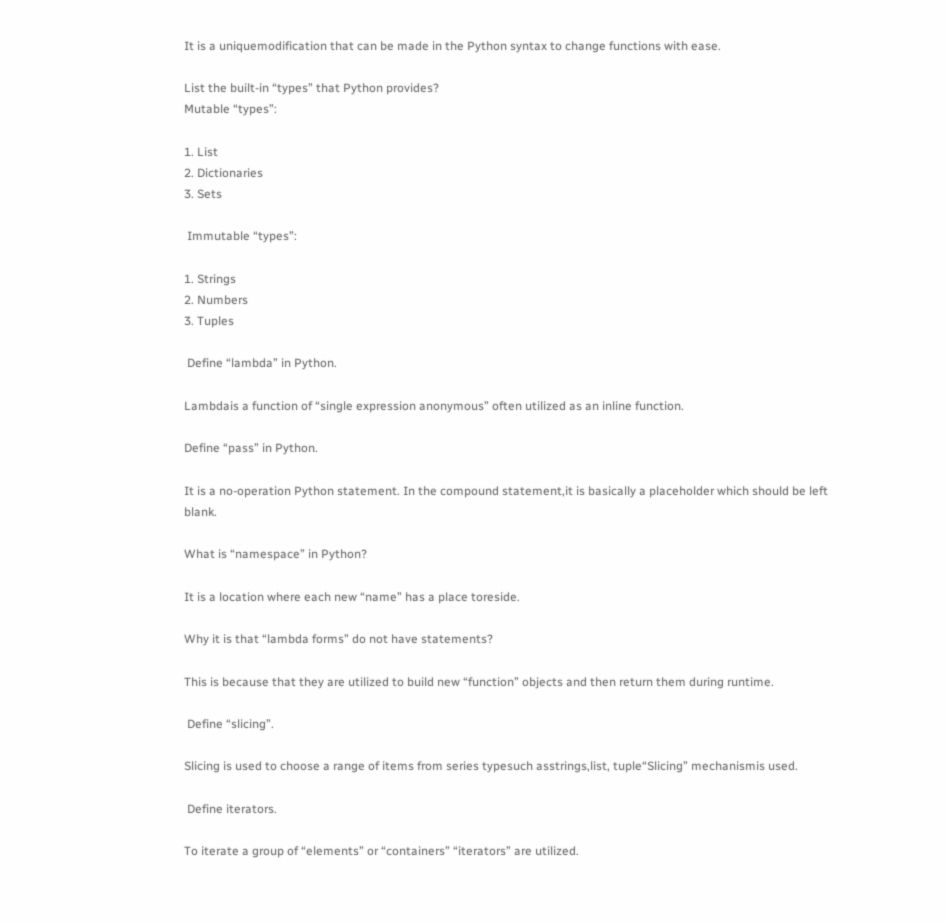It is a uniquemodification that can be made in the Python syntax to change functions with ease.

List the built-in “types” that Python provides?
Mutable “types”:

1. List
2. Dictionaries
3. Sets

 Immutable “types”:

1. Strings
2. Numbers
3. Tuples

 Define “lambda” in Python.

Lambdais a function of “single expression anonymous” often utilized as an inline function.

Define “pass” in Python.

It is a no-operation Python statement. In the compound statement,it is basically a placeholder which should be left blank.

What is “namespace” in Python?

It is a location where each new “name” has a place toreside.

Why it is that “lambda forms” do not have statements?

This is because that they are utilized to build new “function” objects and then return them during runtime.

 Define “slicing”.

Slicing is used to choose a range of items from series typesuch asstrings,list, tuple“Slicing” mechanismis used.

 Define iterators.

To iterate a group of “elements” or “containers” “iterators” are utilized.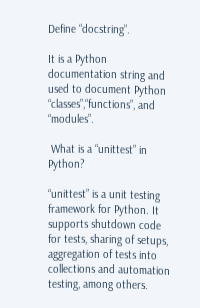Define “docstring”.

It is a Python documentation string and used to document Python “classes”,“functions”, and “modules”.

 What is a “unittest” in Python?

“unittest” is a unit testing framework for Python. It supports shutdown code for tests, sharing of setups, aggregation of tests into collections and automation testing, among others.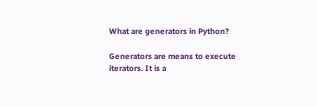What are generators in Python?

Generators are means to execute iterators. It is a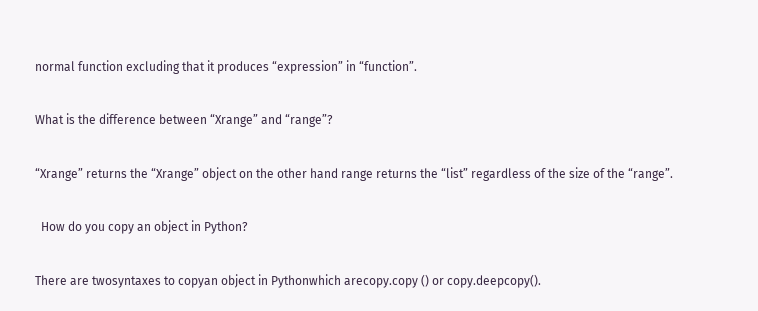normal function excluding that it produces “expression” in “function”.

What is the difference between “Xrange” and “range”?

“Xrange” returns the “Xrange” object on the other hand range returns the “list” regardless of the size of the “range”.

  How do you copy an object in Python?

There are twosyntaxes to copyan object in Pythonwhich arecopy.copy () or copy.deepcopy().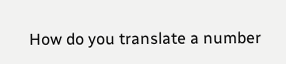How do you translate a number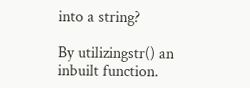into a string?

By utilizingstr() an inbuilt function.